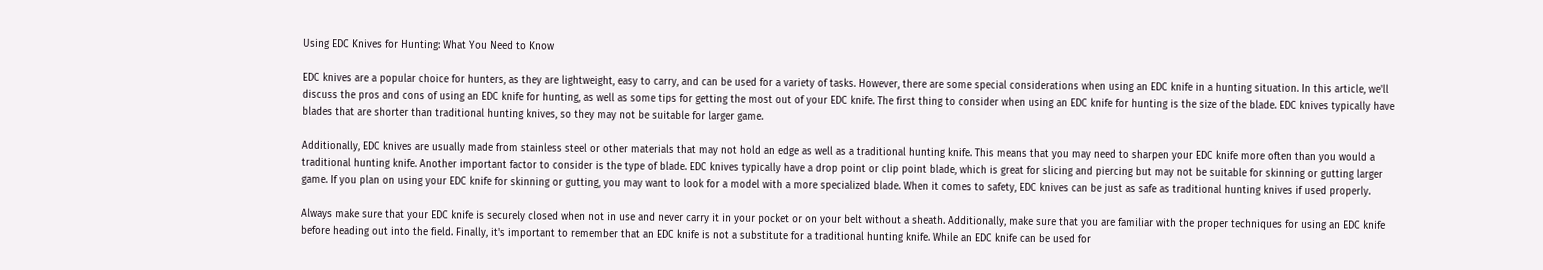Using EDC Knives for Hunting: What You Need to Know

EDC knives are a popular choice for hunters, as they are lightweight, easy to carry, and can be used for a variety of tasks. However, there are some special considerations when using an EDC knife in a hunting situation. In this article, we'll discuss the pros and cons of using an EDC knife for hunting, as well as some tips for getting the most out of your EDC knife. The first thing to consider when using an EDC knife for hunting is the size of the blade. EDC knives typically have blades that are shorter than traditional hunting knives, so they may not be suitable for larger game.

Additionally, EDC knives are usually made from stainless steel or other materials that may not hold an edge as well as a traditional hunting knife. This means that you may need to sharpen your EDC knife more often than you would a traditional hunting knife. Another important factor to consider is the type of blade. EDC knives typically have a drop point or clip point blade, which is great for slicing and piercing but may not be suitable for skinning or gutting larger game. If you plan on using your EDC knife for skinning or gutting, you may want to look for a model with a more specialized blade. When it comes to safety, EDC knives can be just as safe as traditional hunting knives if used properly.

Always make sure that your EDC knife is securely closed when not in use and never carry it in your pocket or on your belt without a sheath. Additionally, make sure that you are familiar with the proper techniques for using an EDC knife before heading out into the field. Finally, it's important to remember that an EDC knife is not a substitute for a traditional hunting knife. While an EDC knife can be used for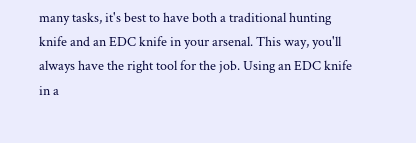many tasks, it's best to have both a traditional hunting knife and an EDC knife in your arsenal. This way, you'll always have the right tool for the job. Using an EDC knife in a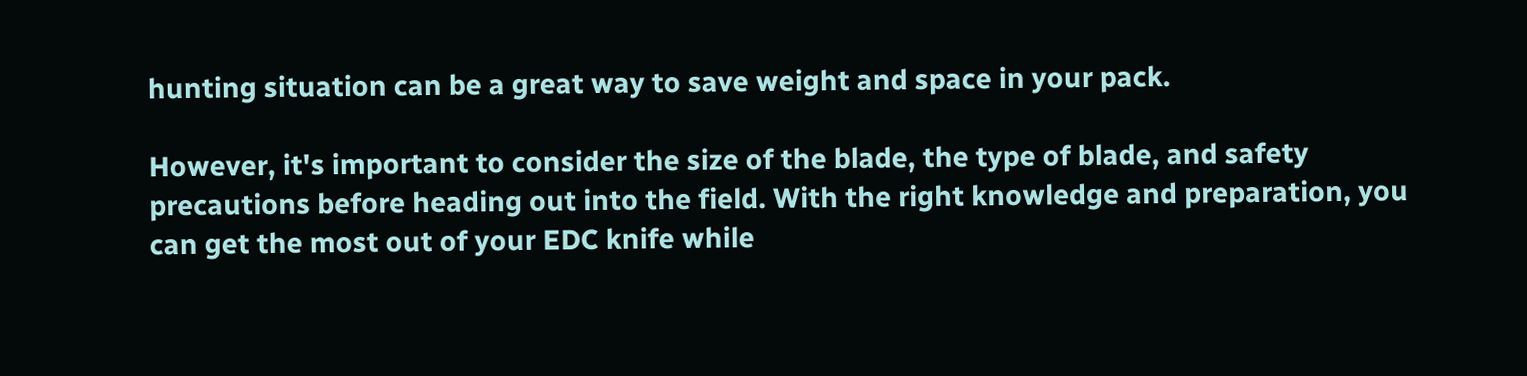hunting situation can be a great way to save weight and space in your pack.

However, it's important to consider the size of the blade, the type of blade, and safety precautions before heading out into the field. With the right knowledge and preparation, you can get the most out of your EDC knife while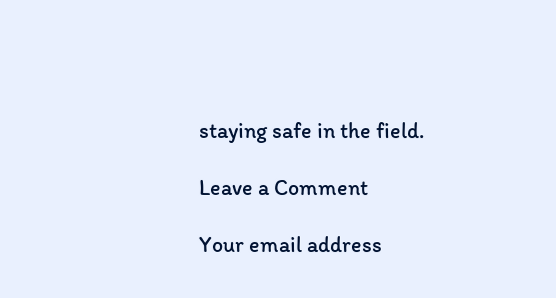staying safe in the field.

Leave a Comment

Your email address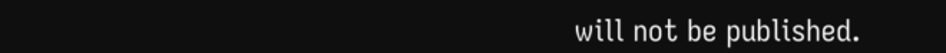will not be published.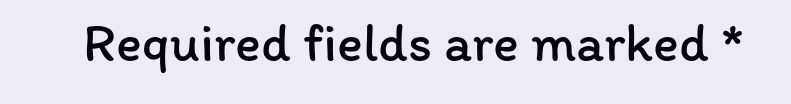Required fields are marked *